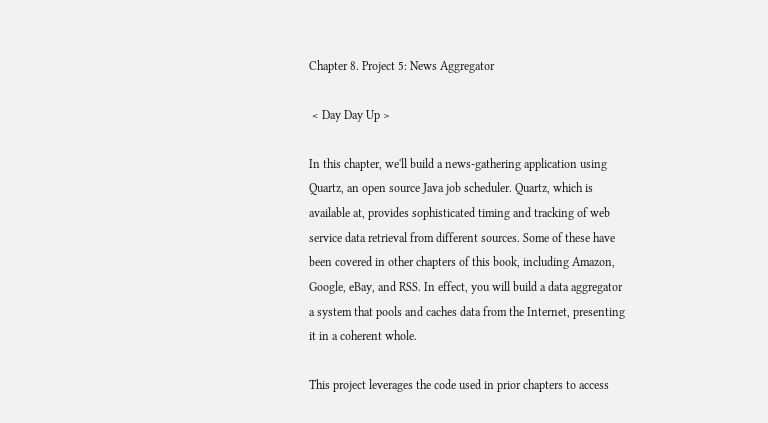Chapter 8. Project 5: News Aggregator

 < Day Day Up >

In this chapter, we'll build a news-gathering application using Quartz, an open source Java job scheduler. Quartz, which is available at, provides sophisticated timing and tracking of web service data retrieval from different sources. Some of these have been covered in other chapters of this book, including Amazon, Google, eBay, and RSS. In effect, you will build a data aggregator a system that pools and caches data from the Internet, presenting it in a coherent whole.

This project leverages the code used in prior chapters to access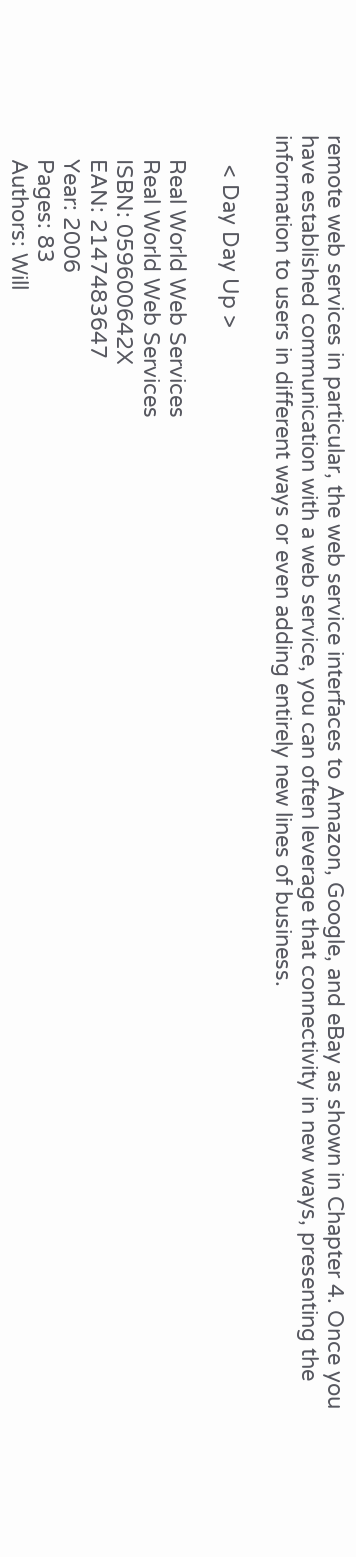remote web services in particular, the web service interfaces to Amazon, Google, and eBay as shown in Chapter 4. Once you have established communication with a web service, you can often leverage that connectivity in new ways, presenting the information to users in different ways or even adding entirely new lines of business.

     < Day Day Up >

    Real World Web Services
    Real World Web Services
    ISBN: 059600642X
    EAN: 2147483647
    Year: 2006
    Pages: 83
    Authors: Will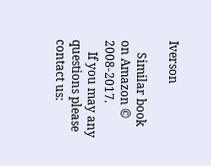Iverson

    Similar book on Amazon © 2008-2017.
    If you may any questions please contact us: